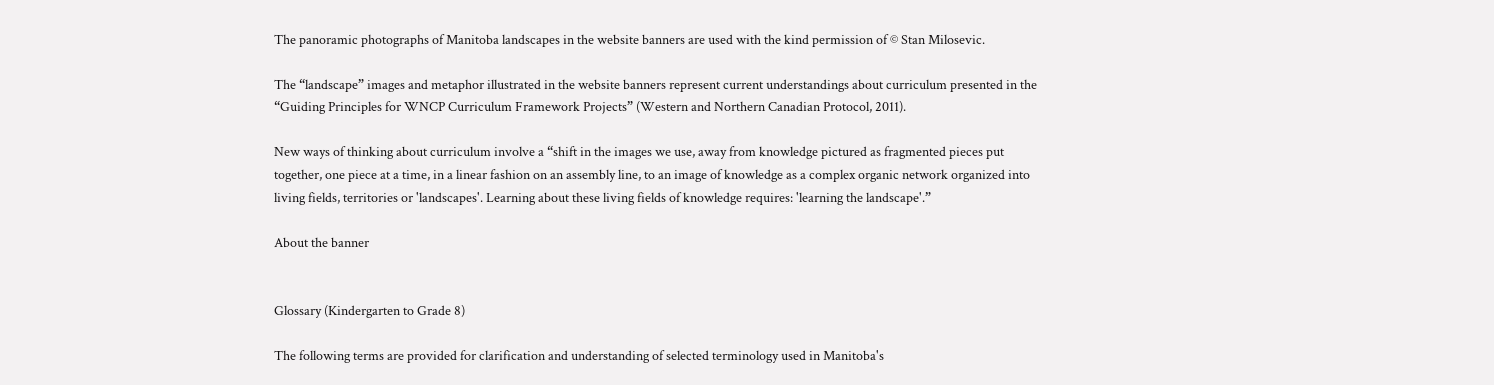The panoramic photographs of Manitoba landscapes in the website banners are used with the kind permission of © Stan Milosevic.

The “landscape” images and metaphor illustrated in the website banners represent current understandings about curriculum presented in the “Guiding Principles for WNCP Curriculum Framework Projects” (Western and Northern Canadian Protocol, 2011).

New ways of thinking about curriculum involve a “shift in the images we use, away from knowledge pictured as fragmented pieces put together, one piece at a time, in a linear fashion on an assembly line, to an image of knowledge as a complex organic network organized into living fields, territories or 'landscapes'. Learning about these living fields of knowledge requires: 'learning the landscape'.”

About the banner


Glossary (Kindergarten to Grade 8)

The following terms are provided for clarification and understanding of selected terminology used in Manitoba's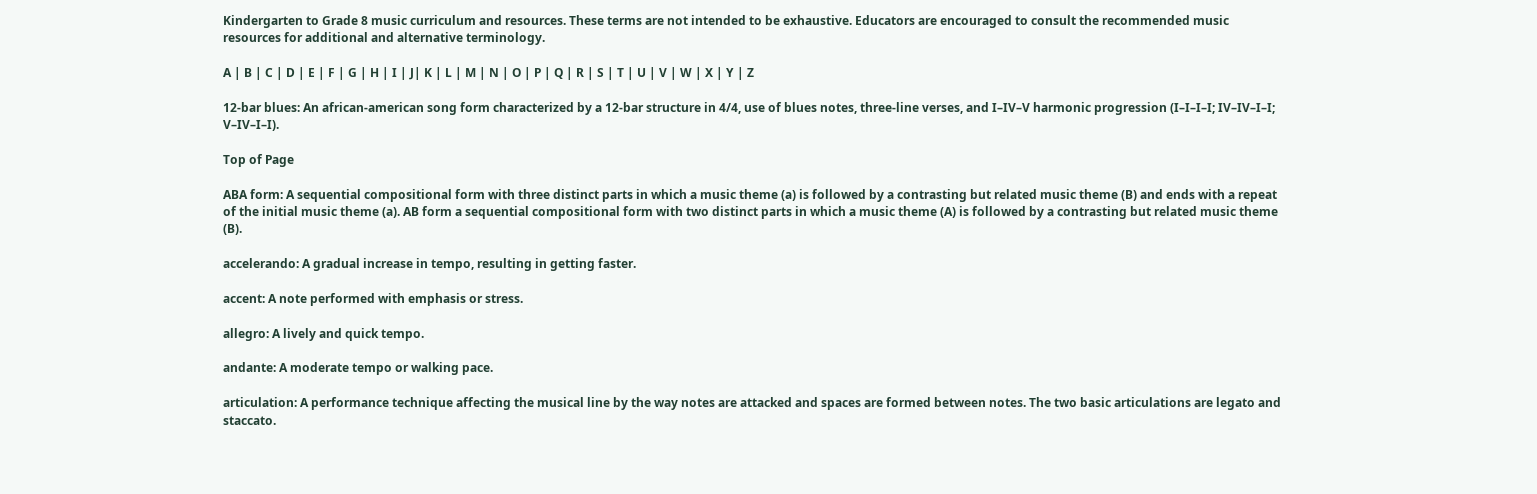Kindergarten to Grade 8 music curriculum and resources. These terms are not intended to be exhaustive. Educators are encouraged to consult the recommended music resources for additional and alternative terminology.

A | B | C | D | E | F | G | H | I | J| K | L | M | N | O | P | Q | R | S | T | U | V | W | X | Y | Z

12-bar blues: An african-american song form characterized by a 12-bar structure in 4/4, use of blues notes, three-line verses, and I–IV–V harmonic progression (I–I–I–I; IV–IV–I–I; V–IV–I–I).

Top of Page

ABA form: A sequential compositional form with three distinct parts in which a music theme (a) is followed by a contrasting but related music theme (B) and ends with a repeat of the initial music theme (a). AB form a sequential compositional form with two distinct parts in which a music theme (A) is followed by a contrasting but related music theme (B).

accelerando: A gradual increase in tempo, resulting in getting faster.

accent: A note performed with emphasis or stress.

allegro: A lively and quick tempo.

andante: A moderate tempo or walking pace.

articulation: A performance technique affecting the musical line by the way notes are attacked and spaces are formed between notes. The two basic articulations are legato and staccato.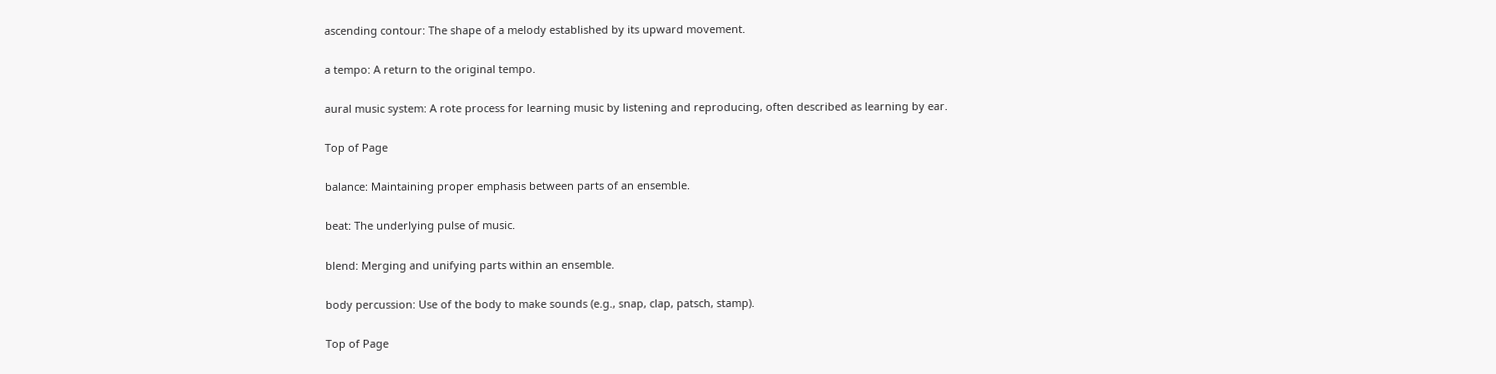ascending contour: The shape of a melody established by its upward movement.

a tempo: A return to the original tempo.

aural music system: A rote process for learning music by listening and reproducing, often described as learning by ear.

Top of Page

balance: Maintaining proper emphasis between parts of an ensemble.

beat: The underlying pulse of music.

blend: Merging and unifying parts within an ensemble.

body percussion: Use of the body to make sounds (e.g., snap, clap, patsch, stamp).

Top of Page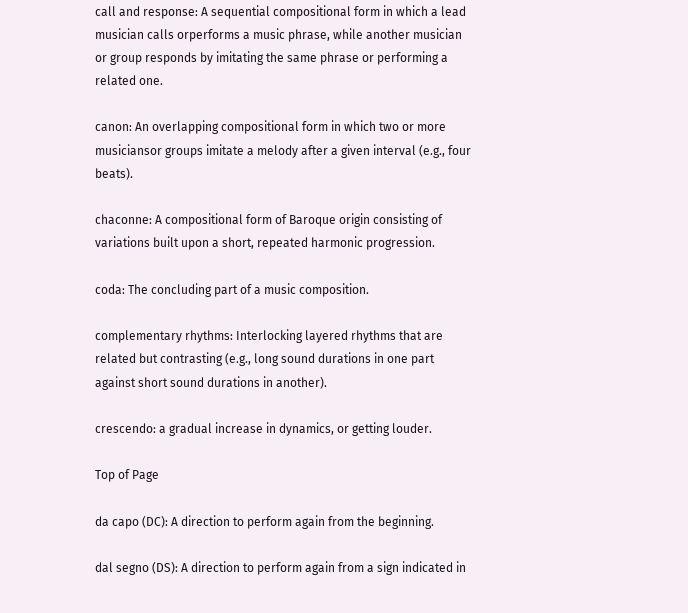call and response: A sequential compositional form in which a lead musician calls orperforms a music phrase, while another musician or group responds by imitating the same phrase or performing a related one.

canon: An overlapping compositional form in which two or more musiciansor groups imitate a melody after a given interval (e.g., four beats).

chaconne: A compositional form of Baroque origin consisting of variations built upon a short, repeated harmonic progression.

coda: The concluding part of a music composition.

complementary rhythms: Interlocking layered rhythms that are related but contrasting (e.g., long sound durations in one part against short sound durations in another).

crescendo: a gradual increase in dynamics, or getting louder.

Top of Page

da capo (DC): A direction to perform again from the beginning.

dal segno (DS): A direction to perform again from a sign indicated in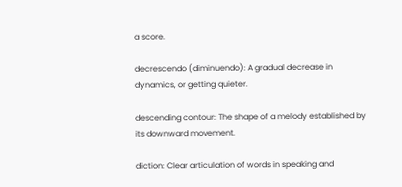a score.

decrescendo (diminuendo): A gradual decrease in dynamics, or getting quieter.

descending contour: The shape of a melody established by its downward movement.

diction: Clear articulation of words in speaking and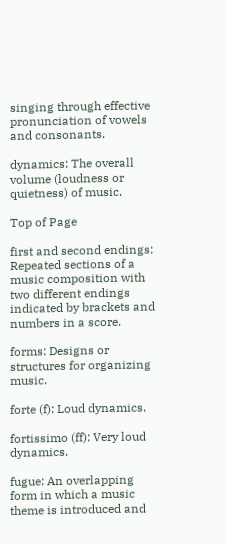singing through effective pronunciation of vowels and consonants.

dynamics: The overall volume (loudness or quietness) of music.

Top of Page

first and second endings: Repeated sections of a music composition with two different endings indicated by brackets and numbers in a score.

forms: Designs or structures for organizing music.

forte (f): Loud dynamics.

fortissimo (ff): Very loud dynamics.

fugue: An overlapping form in which a music theme is introduced and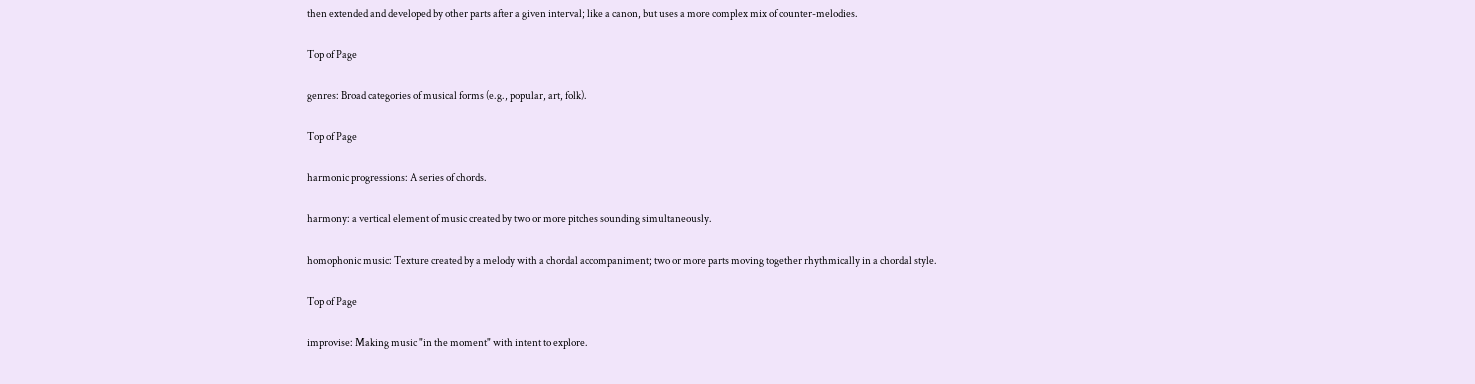then extended and developed by other parts after a given interval; like a canon, but uses a more complex mix of counter-melodies.

Top of Page

genres: Broad categories of musical forms (e.g., popular, art, folk).

Top of Page

harmonic progressions: A series of chords.

harmony: a vertical element of music created by two or more pitches sounding simultaneously.

homophonic music: Texture created by a melody with a chordal accompaniment; two or more parts moving together rhythmically in a chordal style.

Top of Page

improvise: Making music "in the moment" with intent to explore.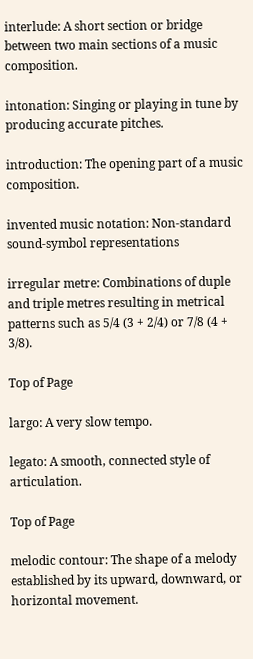interlude: A short section or bridge between two main sections of a music composition.

intonation: Singing or playing in tune by producing accurate pitches.

introduction: The opening part of a music composition.

invented music notation: Non-standard sound-symbol representations

irregular metre: Combinations of duple and triple metres resulting in metrical patterns such as 5/4 (3 + 2/4) or 7/8 (4 + 3/8).

Top of Page

largo: A very slow tempo.

legato: A smooth, connected style of articulation.

Top of Page

melodic contour: The shape of a melody established by its upward, downward, or horizontal movement.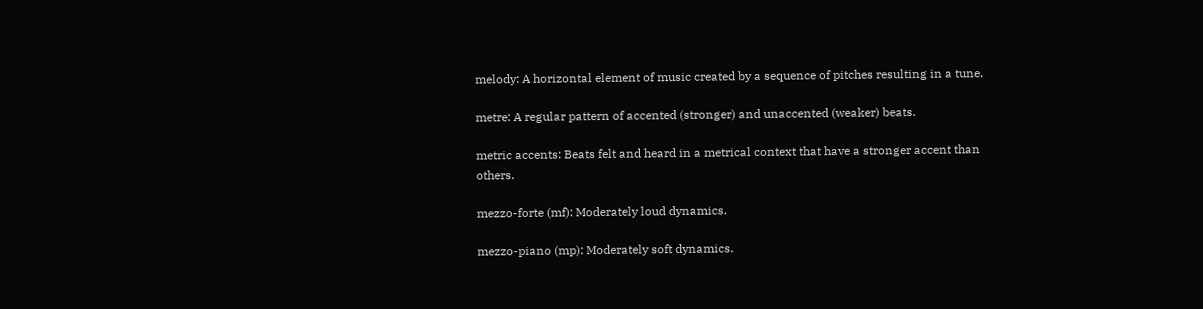melody: A horizontal element of music created by a sequence of pitches resulting in a tune.

metre: A regular pattern of accented (stronger) and unaccented (weaker) beats.

metric accents: Beats felt and heard in a metrical context that have a stronger accent than others.

mezzo-forte (mf): Moderately loud dynamics.

mezzo-piano (mp): Moderately soft dynamics.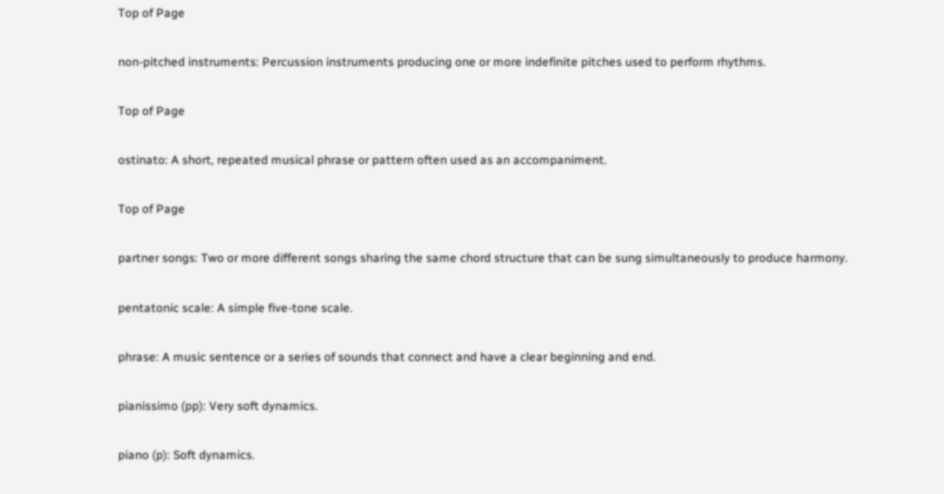Top of Page

non-pitched instruments: Percussion instruments producing one or more indefinite pitches used to perform rhythms.

Top of Page

ostinato: A short, repeated musical phrase or pattern often used as an accompaniment.

Top of Page

partner songs: Two or more different songs sharing the same chord structure that can be sung simultaneously to produce harmony.

pentatonic scale: A simple five-tone scale.

phrase: A music sentence or a series of sounds that connect and have a clear beginning and end.

pianissimo (pp): Very soft dynamics.

piano (p): Soft dynamics.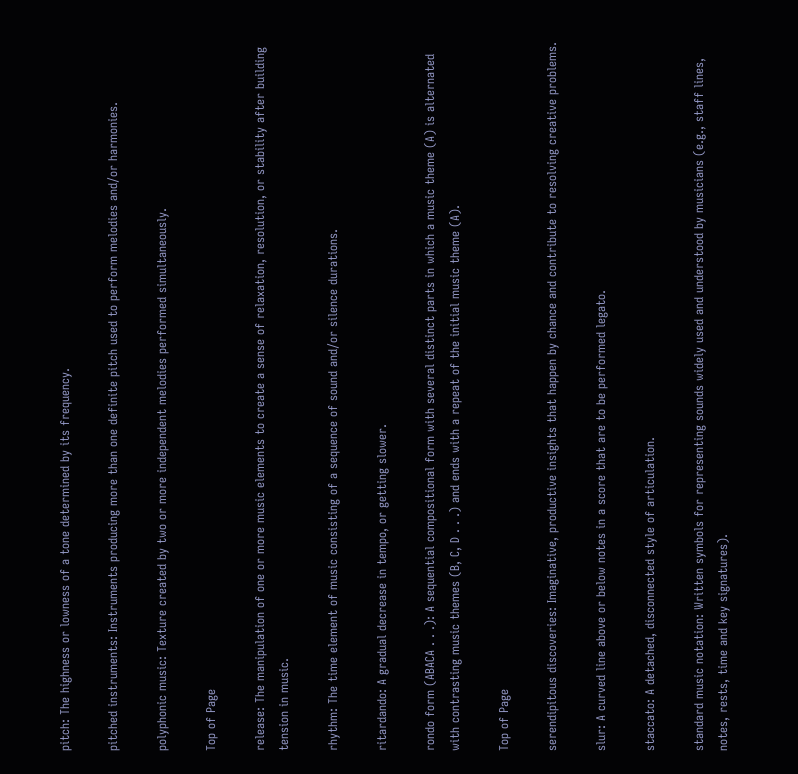pitch: The highness or lowness of a tone determined by its frequency.

pitched instruments: Instruments producing more than one definite pitch used to perform melodies and/or harmonies.

polyphonic music: Texture created by two or more independent melodies performed simultaneously.

Top of Page

release: The manipulation of one or more music elements to create a sense of relaxation, resolution, or stability after building tension in music.

rhythm: The time element of music consisting of a sequence of sound and/or silence durations.

ritardando: A gradual decrease in tempo, or getting slower.

rondo form (ABACA . . .): A sequential compositional form with several distinct parts in which a music theme (A) is alternated with contrasting music themes (B, C, D . . .) and ends with a repeat of the initial music theme (A).

Top of Page

serendipitous discoveries: Imaginative, productive insights that happen by chance and contribute to resolving creative problems.

slur: A curved line above or below notes in a score that are to be performed legato.

staccato: A detached, disconnected style of articulation.

standard music notation: Written symbols for representing sounds widely used and understood by musicians (e.g., staff lines, notes, rests, time and key signatures).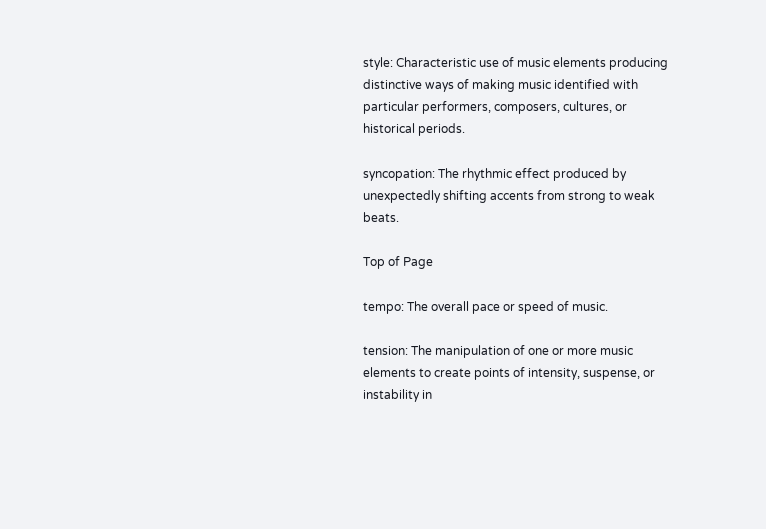style: Characteristic use of music elements producing distinctive ways of making music identified with particular performers, composers, cultures, or historical periods.

syncopation: The rhythmic effect produced by unexpectedly shifting accents from strong to weak beats.

Top of Page

tempo: The overall pace or speed of music.

tension: The manipulation of one or more music elements to create points of intensity, suspense, or instability in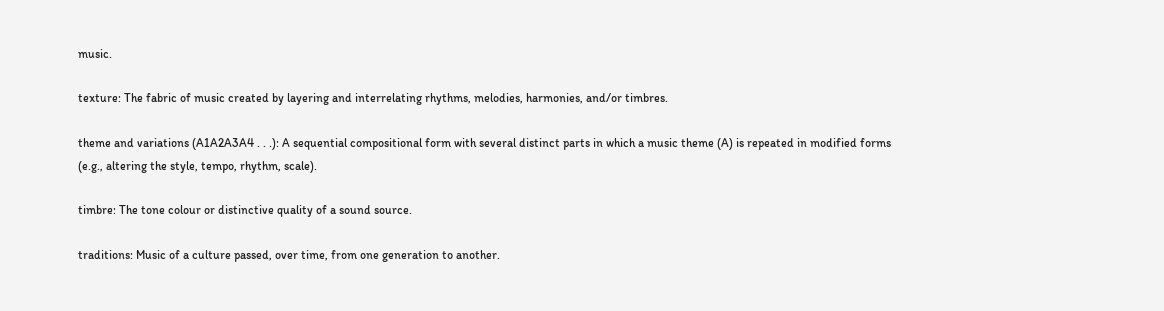music.

texture: The fabric of music created by layering and interrelating rhythms, melodies, harmonies, and/or timbres.

theme and variations (A1A2A3A4 . . .): A sequential compositional form with several distinct parts in which a music theme (A) is repeated in modified forms (e.g., altering the style, tempo, rhythm, scale).

timbre: The tone colour or distinctive quality of a sound source.

traditions: Music of a culture passed, over time, from one generation to another.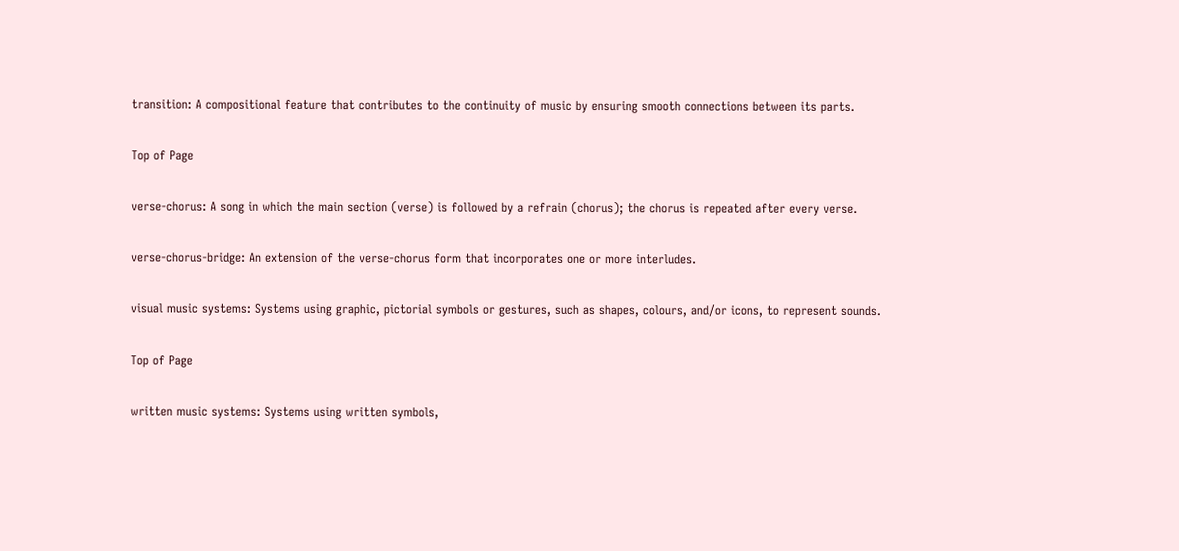transition: A compositional feature that contributes to the continuity of music by ensuring smooth connections between its parts.

Top of Page

verse-chorus: A song in which the main section (verse) is followed by a refrain (chorus); the chorus is repeated after every verse.

verse-chorus-bridge: An extension of the verse-chorus form that incorporates one or more interludes.

visual music systems: Systems using graphic, pictorial symbols or gestures, such as shapes, colours, and/or icons, to represent sounds.

Top of Page

written music systems: Systems using written symbols,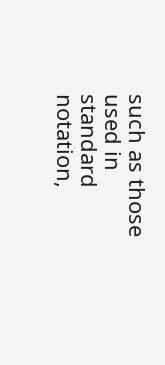such as those used in standard notation,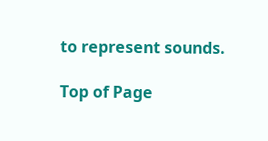to represent sounds.

Top of Page